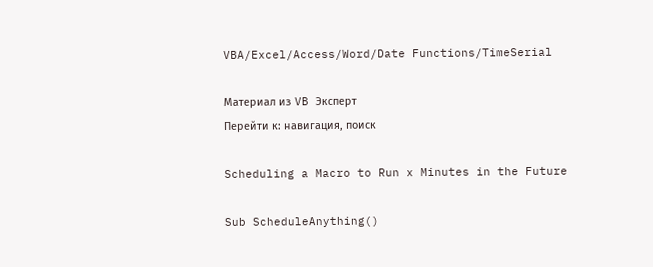VBA/Excel/Access/Word/Date Functions/TimeSerial

Материал из VB Эксперт
Перейти к: навигация, поиск

Scheduling a Macro to Run x Minutes in the Future

Sub ScheduleAnything()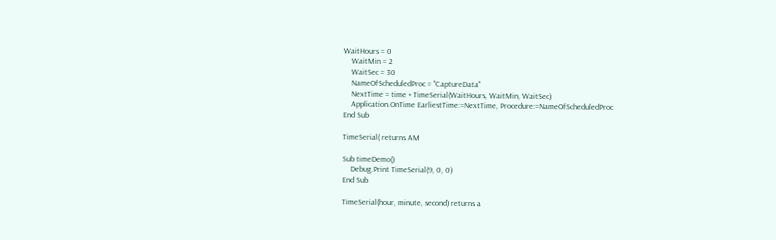WaitHours = 0
    WaitMin = 2
    WaitSec = 30
    NameOfScheduledProc = "CaptureData"
    NextTime = time + TimeSerial(WaitHours, WaitMin, WaitSec)
    Application.OnTime EarliestTime:=NextTime, Procedure:=NameOfScheduledProc
End Sub

TimeSerial( returns AM

Sub timeDemo()
    Debug.Print TimeSerial(9, 0, 0)
End Sub

TimeSerial(hour, minute, second) returns a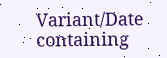Variant/Date containing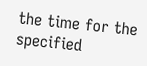the time for the specified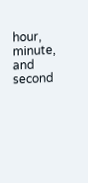hour, minute, and second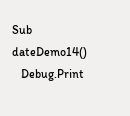Sub dateDemo14()
   Debug.Print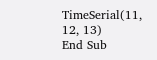TimeSerial(11, 12, 13)
End Sub